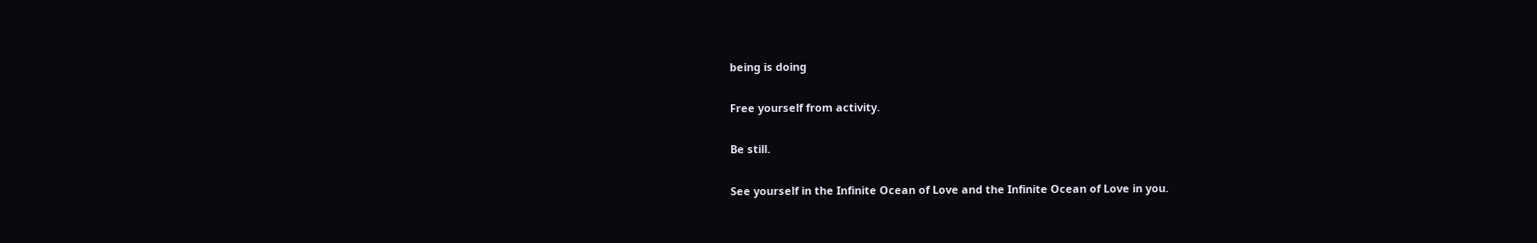being is doing

Free yourself from activity.

Be still.

See yourself in the Infinite Ocean of Love and the Infinite Ocean of Love in you.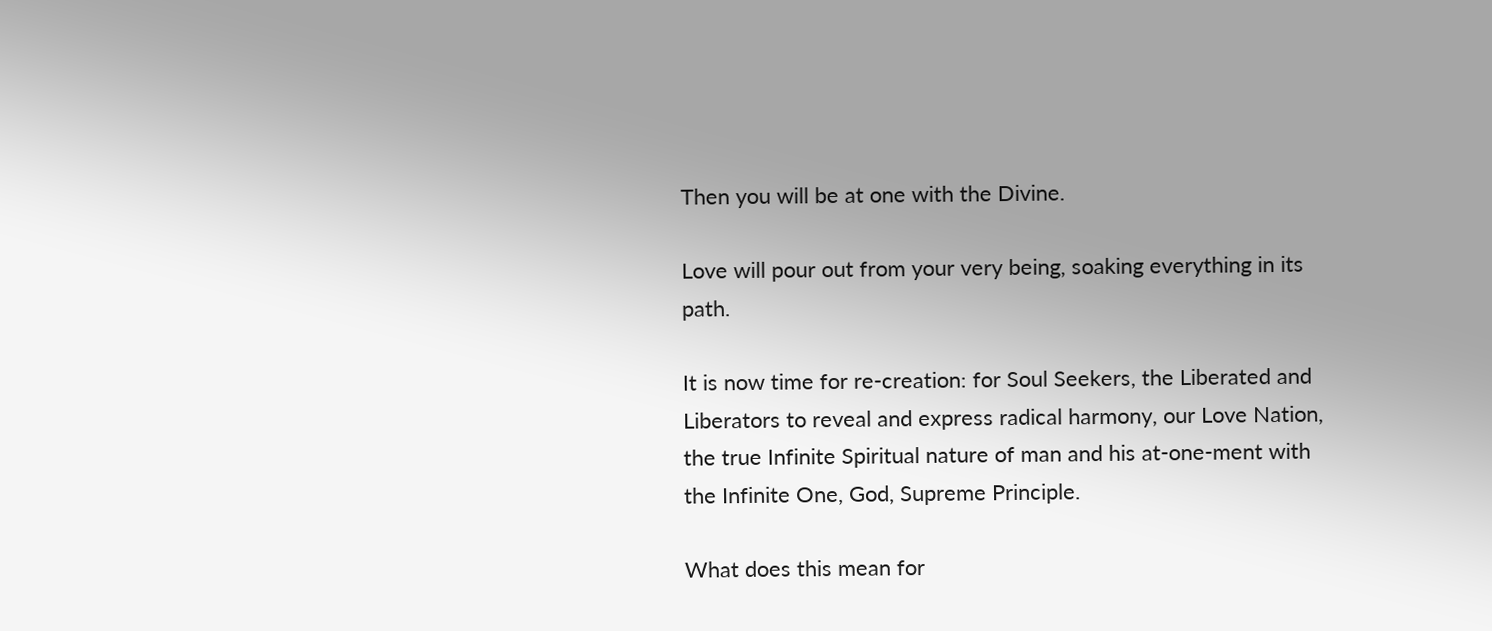Then you will be at one with the Divine.

Love will pour out from your very being, soaking everything in its path.

It is now time for re-creation: for Soul Seekers, the Liberated and Liberators to reveal and express radical harmony, our Love Nation, the true Infinite Spiritual nature of man and his at-one-ment with the Infinite One, God, Supreme Principle.

What does this mean for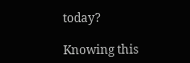today?

Knowing this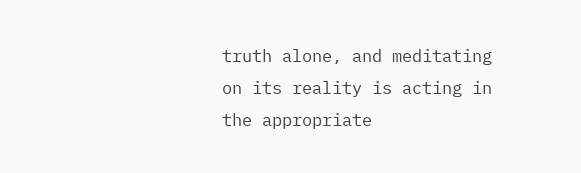truth alone, and meditating on its reality is acting in the appropriate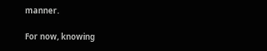manner.

For now, knowing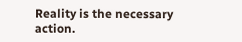Reality is the necessary action.